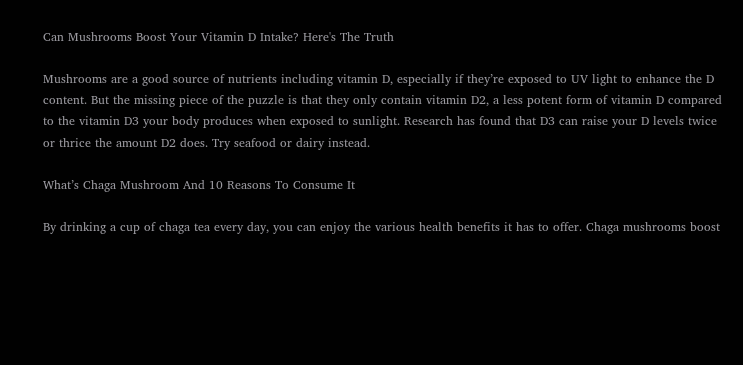Can Mushrooms Boost Your Vitamin D Intake? Here's The Truth

Mushrooms are a good source of nutrients including vitamin D, especially if they’re exposed to UV light to enhance the D content. But the missing piece of the puzzle is that they only contain vitamin D2, a less potent form of vitamin D compared to the vitamin D3 your body produces when exposed to sunlight. Research has found that D3 can raise your D levels twice or thrice the amount D2 does. Try seafood or dairy instead.

What’s Chaga Mushroom And 10 Reasons To Consume It

By drinking a cup of chaga tea every day, you can enjoy the various health benefits it has to offer. Chaga mushrooms boost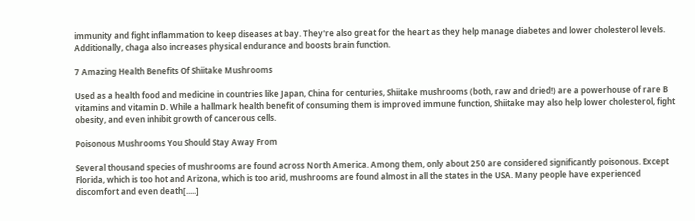immunity and fight inflammation to keep diseases at bay. They're also great for the heart as they help manage diabetes and lower cholesterol levels. Additionally, chaga also increases physical endurance and boosts brain function.

7 Amazing Health Benefits Of Shiitake Mushrooms

Used as a health food and medicine in countries like Japan, China for centuries, Shiitake mushrooms (both, raw and dried!) are a powerhouse of rare B vitamins and vitamin D. While a hallmark health benefit of consuming them is improved immune function, Shiitake may also help lower cholesterol, fight obesity, and even inhibit growth of cancerous cells.

Poisonous Mushrooms You Should Stay Away From

Several thousand species of mushrooms are found across North America. Among them, only about 250 are considered significantly poisonous. Except Florida, which is too hot and Arizona, which is too arid, mushrooms are found almost in all the states in the USA. Many people have experienced discomfort and even death[.....]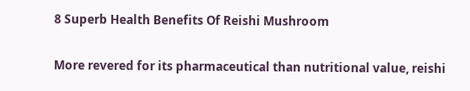8 Superb Health Benefits Of Reishi Mushroom

More revered for its pharmaceutical than nutritional value, reishi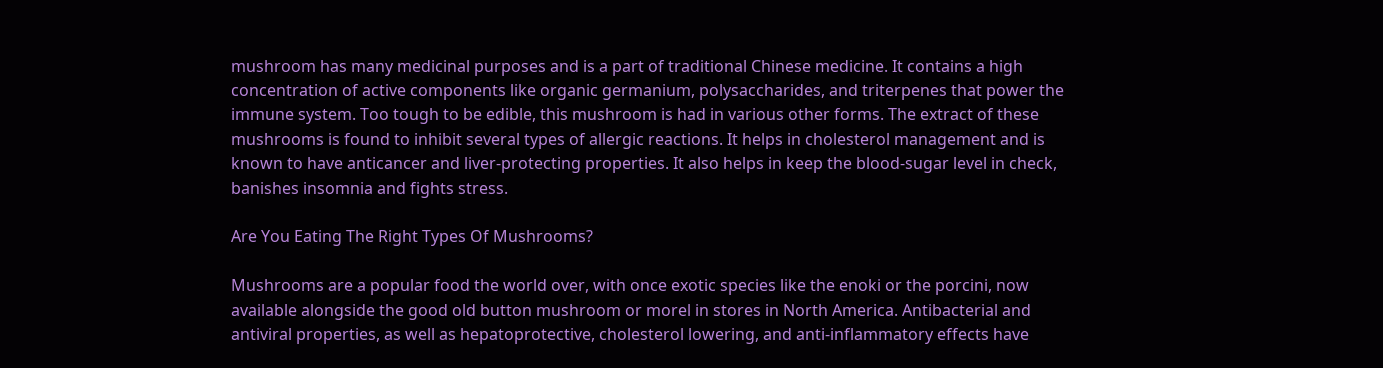mushroom has many medicinal purposes and is a part of traditional Chinese medicine. It contains a high concentration of active components like organic germanium, polysaccharides, and triterpenes that power the immune system. Too tough to be edible, this mushroom is had in various other forms. The extract of these mushrooms is found to inhibit several types of allergic reactions. It helps in cholesterol management and is known to have anticancer and liver-protecting properties. It also helps in keep the blood-sugar level in check, banishes insomnia and fights stress.

Are You Eating The Right Types Of Mushrooms?

Mushrooms are a popular food the world over, with once exotic species like the enoki or the porcini, now available alongside the good old button mushroom or morel in stores in North America. Antibacterial and antiviral properties, as well as hepatoprotective, cholesterol lowering, and anti-inflammatory effects have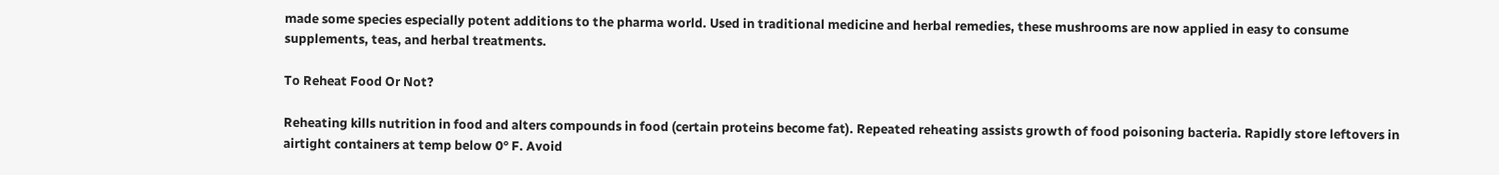made some species especially potent additions to the pharma world. Used in traditional medicine and herbal remedies, these mushrooms are now applied in easy to consume supplements, teas, and herbal treatments.

To Reheat Food Or Not?

Reheating kills nutrition in food and alters compounds in food (certain proteins become fat). Repeated reheating assists growth of food poisoning bacteria. Rapidly store leftovers in airtight containers at temp below 0° F. Avoid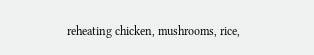reheating chicken, mushrooms, rice,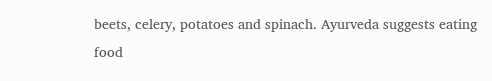beets, celery, potatoes and spinach. Ayurveda suggests eating food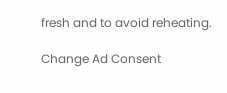fresh and to avoid reheating.

Change Ad Consent